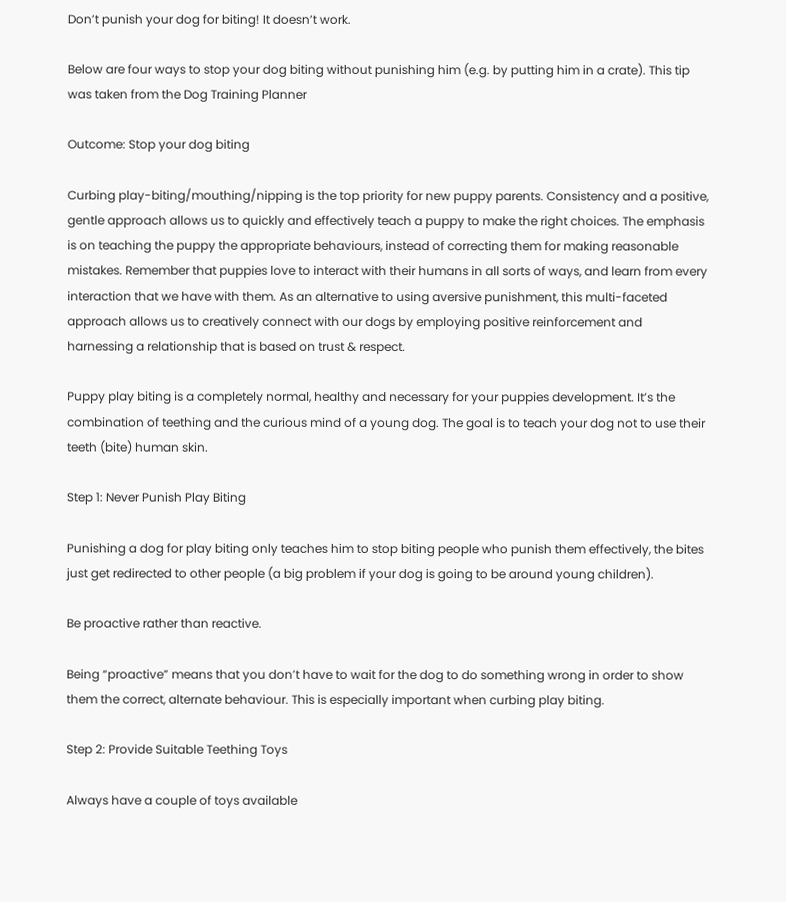Don’t punish your dog for biting! It doesn’t work.

Below are four ways to stop your dog biting without punishing him (e.g. by putting him in a crate). This tip was taken from the Dog Training Planner

Outcome: Stop your dog biting

Curbing play-biting/mouthing/nipping is the top priority for new puppy parents. Consistency and a positive, gentle approach allows us to quickly and effectively teach a puppy to make the right choices. The emphasis is on teaching the puppy the appropriate behaviours, instead of correcting them for making reasonable mistakes. Remember that puppies love to interact with their humans in all sorts of ways, and learn from every interaction that we have with them. As an alternative to using aversive punishment, this multi-faceted approach allows us to creatively connect with our dogs by employing positive reinforcement and harnessing a relationship that is based on trust & respect.

Puppy play biting is a completely normal, healthy and necessary for your puppies development. It’s the combination of teething and the curious mind of a young dog. The goal is to teach your dog not to use their teeth (bite) human skin.

Step 1: Never Punish Play Biting

Punishing a dog for play biting only teaches him to stop biting people who punish them effectively, the bites just get redirected to other people (a big problem if your dog is going to be around young children).

Be proactive rather than reactive.

Being “proactive” means that you don’t have to wait for the dog to do something wrong in order to show them the correct, alternate behaviour. This is especially important when curbing play biting.

Step 2: Provide Suitable Teething Toys

Always have a couple of toys available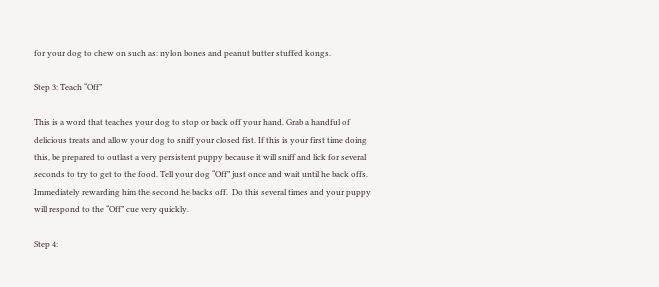for your dog to chew on such as: nylon bones and peanut butter stuffed kongs.

Step 3: Teach “Off”

This is a word that teaches your dog to stop or back off your hand. Grab a handful of delicious treats and allow your dog to sniff your closed fist. If this is your first time doing this, be prepared to outlast a very persistent puppy because it will sniff and lick for several seconds to try to get to the food. Tell your dog “Off” just once and wait until he back offs. Immediately rewarding him the second he backs off.  Do this several times and your puppy will respond to the “Off” cue very quickly.

Step 4: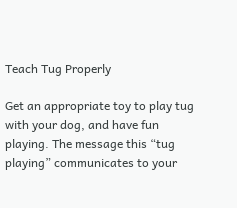Teach Tug Properly

Get an appropriate toy to play tug with your dog, and have fun playing. The message this “tug playing” communicates to your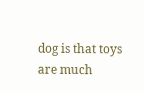dog is that toys are much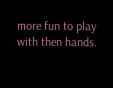more fun to play with then hands.